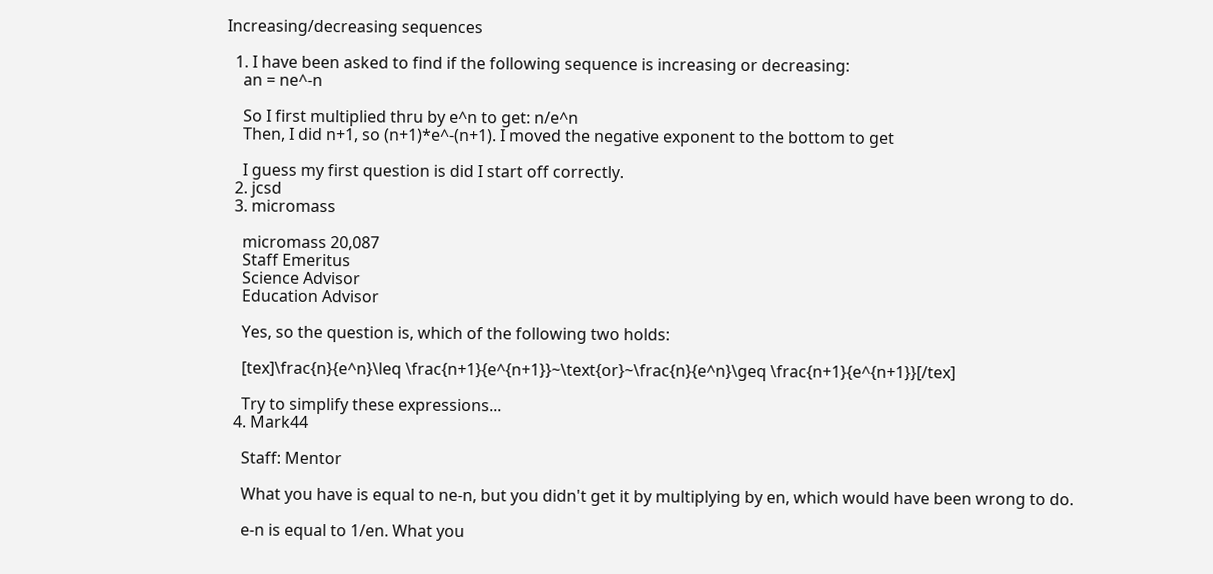Increasing/decreasing sequences

  1. I have been asked to find if the following sequence is increasing or decreasing:
    an = ne^-n

    So I first multiplied thru by e^n to get: n/e^n
    Then, I did n+1, so (n+1)*e^-(n+1). I moved the negative exponent to the bottom to get

    I guess my first question is did I start off correctly.
  2. jcsd
  3. micromass

    micromass 20,087
    Staff Emeritus
    Science Advisor
    Education Advisor

    Yes, so the question is, which of the following two holds:

    [tex]\frac{n}{e^n}\leq \frac{n+1}{e^{n+1}}~\text{or}~\frac{n}{e^n}\geq \frac{n+1}{e^{n+1}}[/tex]

    Try to simplify these expressions...
  4. Mark44

    Staff: Mentor

    What you have is equal to ne-n, but you didn't get it by multiplying by en, which would have been wrong to do.

    e-n is equal to 1/en. What you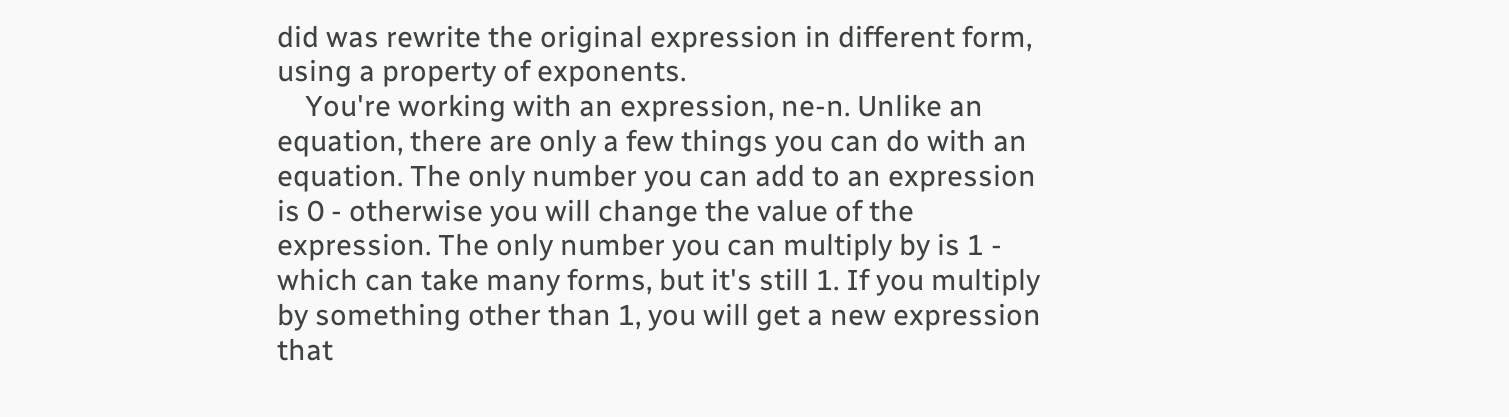did was rewrite the original expression in different form, using a property of exponents.
    You're working with an expression, ne-n. Unlike an equation, there are only a few things you can do with an equation. The only number you can add to an expression is 0 - otherwise you will change the value of the expression. The only number you can multiply by is 1 - which can take many forms, but it's still 1. If you multiply by something other than 1, you will get a new expression that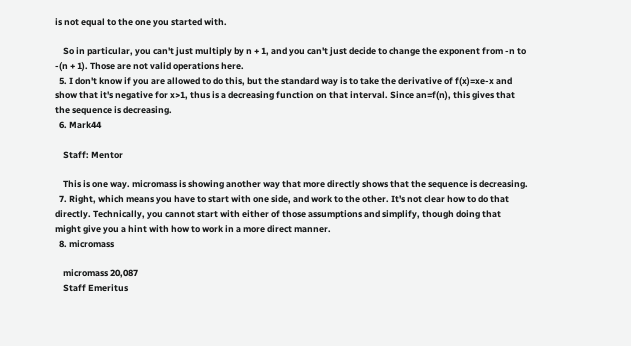is not equal to the one you started with.

    So in particular, you can't just multiply by n + 1, and you can't just decide to change the exponent from -n to -(n + 1). Those are not valid operations here.
  5. I don't know if you are allowed to do this, but the standard way is to take the derivative of f(x)=xe-x and show that it's negative for x>1, thus is a decreasing function on that interval. Since an=f(n), this gives that the sequence is decreasing.
  6. Mark44

    Staff: Mentor

    This is one way. micromass is showing another way that more directly shows that the sequence is decreasing.
  7. Right, which means you have to start with one side, and work to the other. It's not clear how to do that directly. Technically, you cannot start with either of those assumptions and simplify, though doing that might give you a hint with how to work in a more direct manner.
  8. micromass

    micromass 20,087
    Staff Emeritus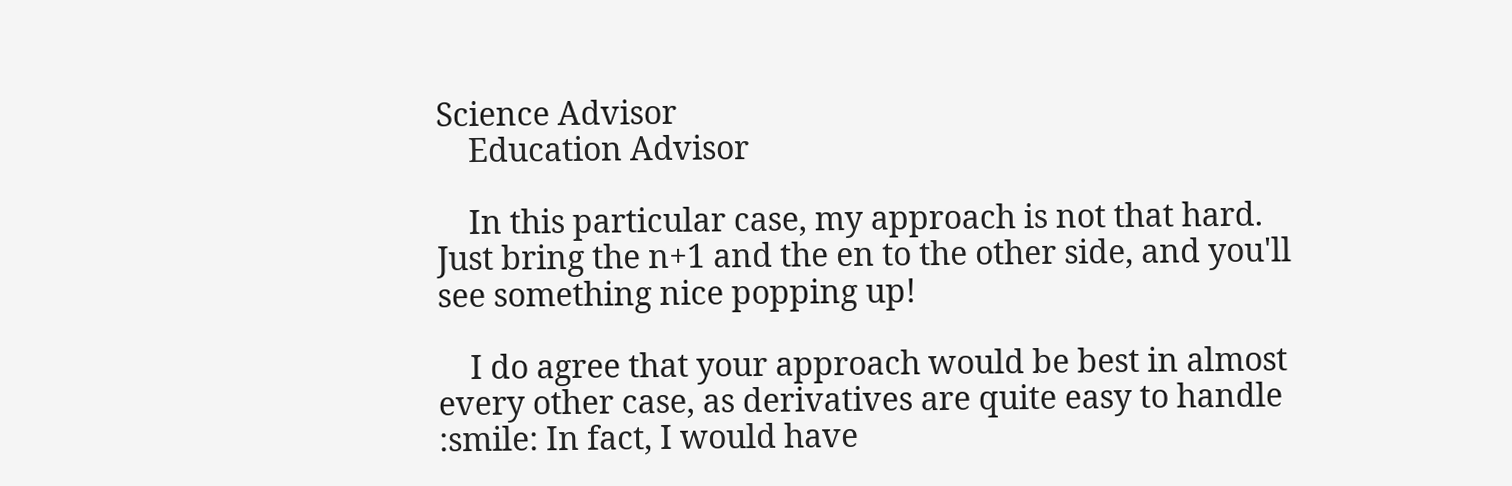Science Advisor
    Education Advisor

    In this particular case, my approach is not that hard. Just bring the n+1 and the en to the other side, and you'll see something nice popping up!

    I do agree that your approach would be best in almost every other case, as derivatives are quite easy to handle :smile: In fact, I would have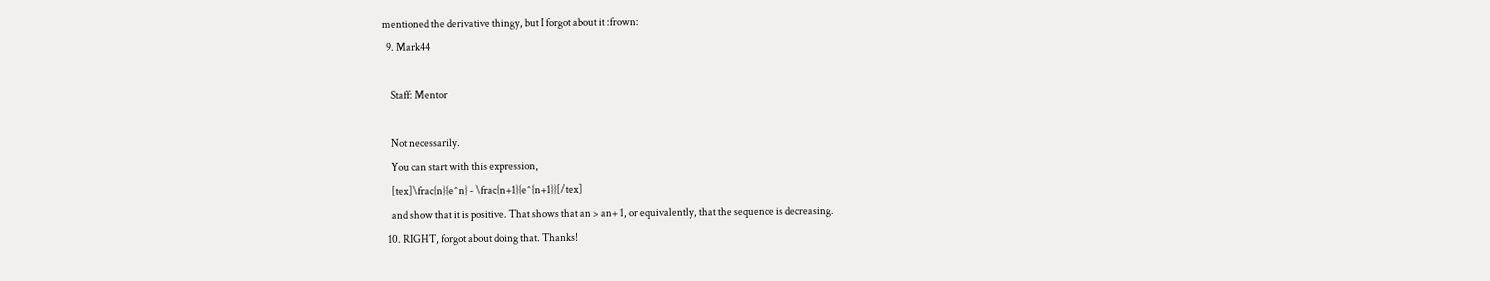mentioned the derivative thingy, but I forgot about it :frown:
  9. Mark44

    Staff: Mentor

    Not necessarily.
    You can start with this expression,
    [tex]\frac{n}{e^n} - \frac{n+1}{e^{n+1}}[/tex]
    and show that it is positive. That shows that an > an+ 1, or equivalently, that the sequence is decreasing.
  10. RIGHT, forgot about doing that. Thanks!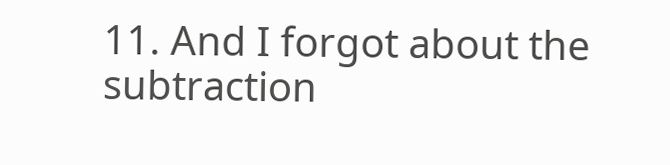11. And I forgot about the subtraction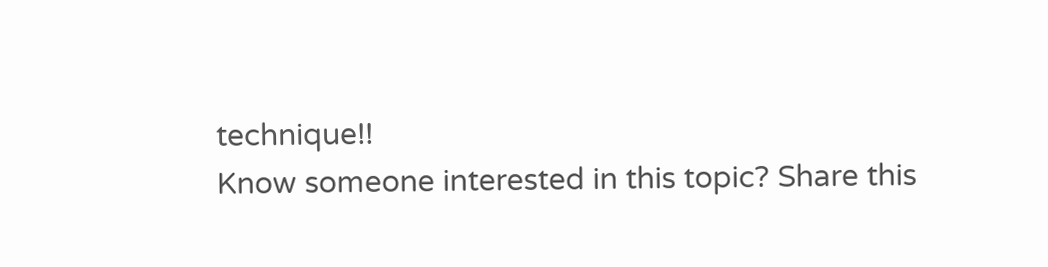technique!!
Know someone interested in this topic? Share this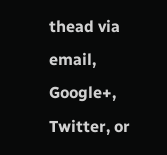thead via email, Google+, Twitter, or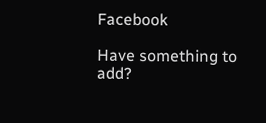Facebook

Have something to add?